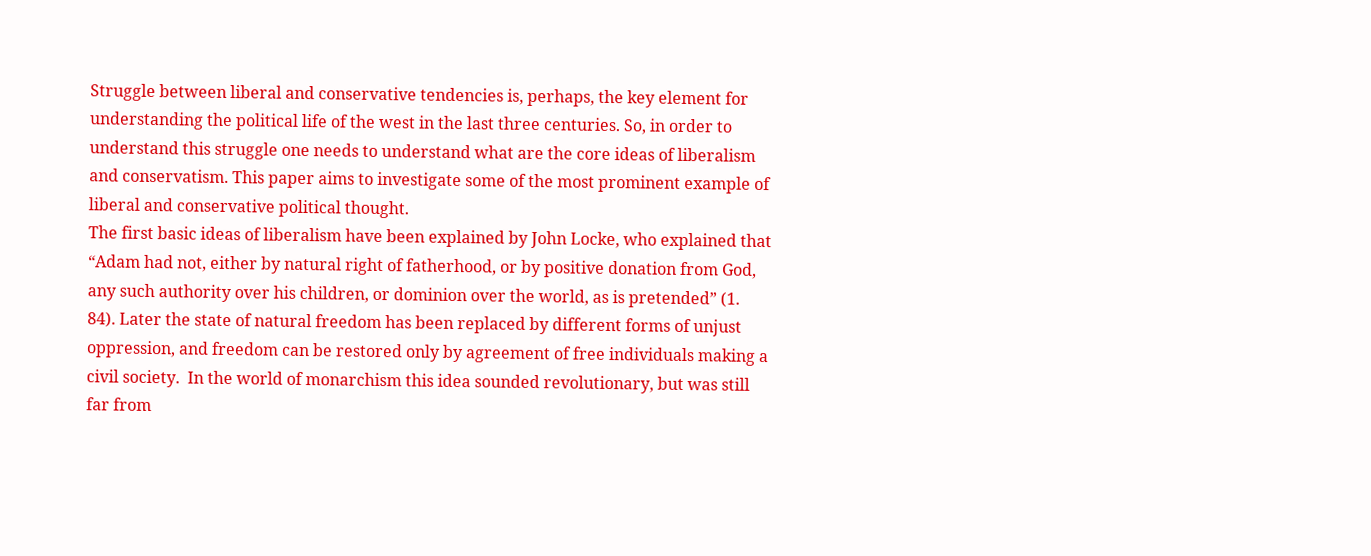Struggle between liberal and conservative tendencies is, perhaps, the key element for understanding the political life of the west in the last three centuries. So, in order to understand this struggle one needs to understand what are the core ideas of liberalism and conservatism. This paper aims to investigate some of the most prominent example of liberal and conservative political thought.
The first basic ideas of liberalism have been explained by John Locke, who explained that “Adam had not, either by natural right of fatherhood, or by positive donation from God, any such authority over his children, or dominion over the world, as is pretended” (1. 84). Later the state of natural freedom has been replaced by different forms of unjust oppression, and freedom can be restored only by agreement of free individuals making a civil society.  In the world of monarchism this idea sounded revolutionary, but was still far from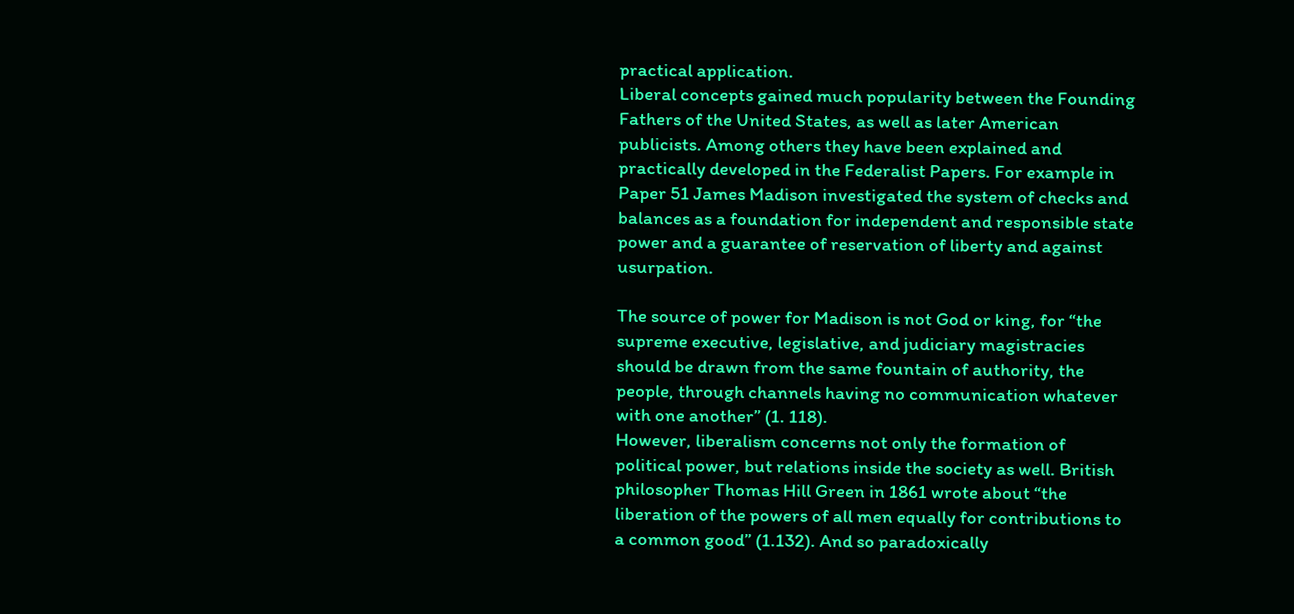practical application.
Liberal concepts gained much popularity between the Founding Fathers of the United States, as well as later American publicists. Among others they have been explained and practically developed in the Federalist Papers. For example in Paper 51 James Madison investigated the system of checks and balances as a foundation for independent and responsible state power and a guarantee of reservation of liberty and against usurpation.

The source of power for Madison is not God or king, for “the supreme executive, legislative, and judiciary magistracies should be drawn from the same fountain of authority, the people, through channels having no communication whatever with one another” (1. 118).
However, liberalism concerns not only the formation of political power, but relations inside the society as well. British philosopher Thomas Hill Green in 1861 wrote about “the liberation of the powers of all men equally for contributions to a common good” (1.132). And so paradoxically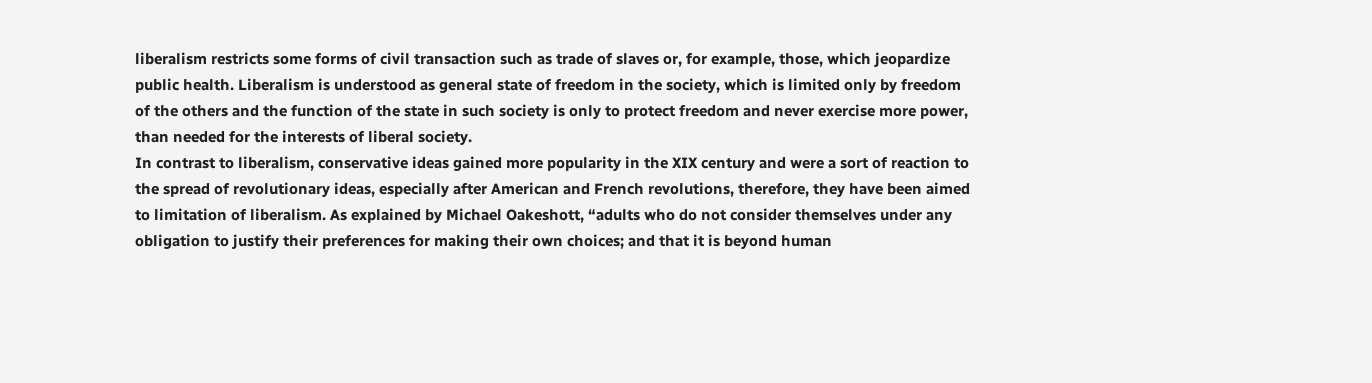liberalism restricts some forms of civil transaction such as trade of slaves or, for example, those, which jeopardize public health. Liberalism is understood as general state of freedom in the society, which is limited only by freedom of the others and the function of the state in such society is only to protect freedom and never exercise more power, than needed for the interests of liberal society.
In contrast to liberalism, conservative ideas gained more popularity in the XIX century and were a sort of reaction to the spread of revolutionary ideas, especially after American and French revolutions, therefore, they have been aimed to limitation of liberalism. As explained by Michael Oakeshott, “adults who do not consider themselves under any obligation to justify their preferences for making their own choices; and that it is beyond human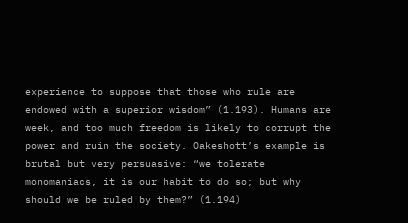experience to suppose that those who rule are endowed with a superior wisdom” (1.193). Humans are week, and too much freedom is likely to corrupt the power and ruin the society. Oakeshott’s example is brutal but very persuasive: “we tolerate monomaniacs, it is our habit to do so; but why should we be ruled by them?” (1.194)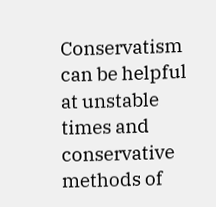Conservatism can be helpful at unstable times and conservative methods of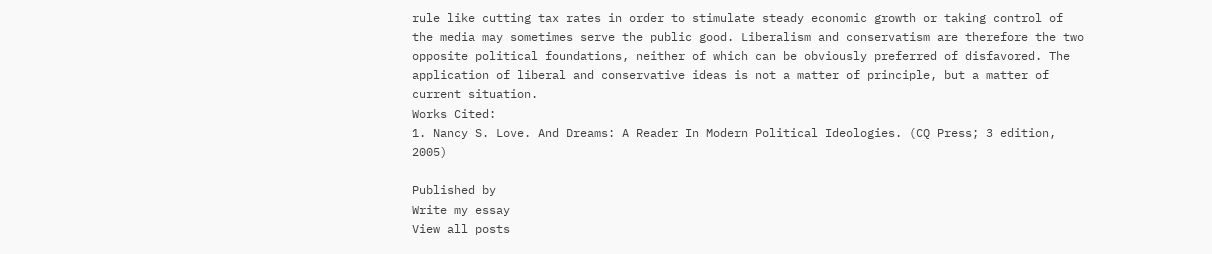rule like cutting tax rates in order to stimulate steady economic growth or taking control of the media may sometimes serve the public good. Liberalism and conservatism are therefore the two opposite political foundations, neither of which can be obviously preferred of disfavored. The application of liberal and conservative ideas is not a matter of principle, but a matter of current situation.
Works Cited:
1. Nancy S. Love. And Dreams: A Reader In Modern Political Ideologies. (CQ Press; 3 edition, 2005)

Published by
Write my essay
View all posts